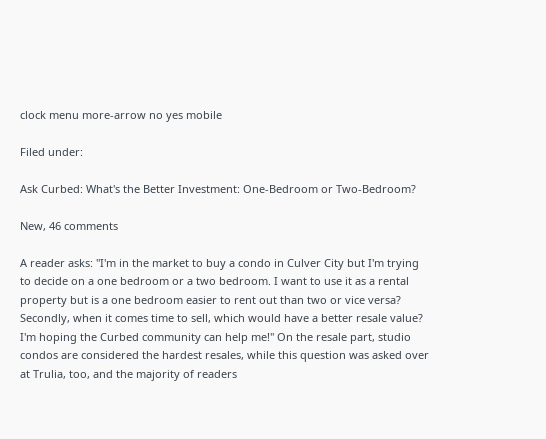clock menu more-arrow no yes mobile

Filed under:

Ask Curbed: What's the Better Investment: One-Bedroom or Two-Bedroom?

New, 46 comments

A reader asks: "I'm in the market to buy a condo in Culver City but I'm trying to decide on a one bedroom or a two bedroom. I want to use it as a rental property but is a one bedroom easier to rent out than two or vice versa? Secondly, when it comes time to sell, which would have a better resale value? I'm hoping the Curbed community can help me!" On the resale part, studio condos are considered the hardest resales, while this question was asked over at Trulia, too, and the majority of readers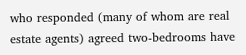who responded (many of whom are real estate agents) agreed two-bedrooms have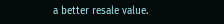a better resale value.